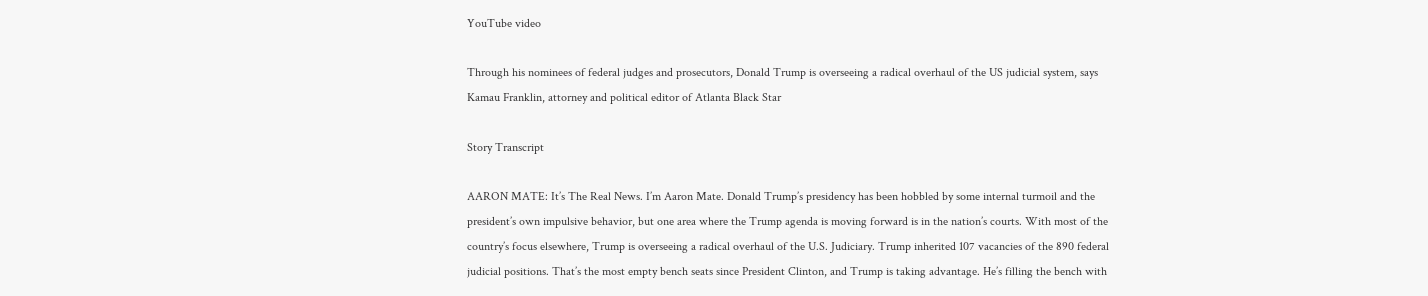YouTube video

Through his nominees of federal judges and prosecutors, Donald Trump is overseeing a radical overhaul of the US judicial system, says Kamau Franklin, attorney and political editor of Atlanta Black Star

Story Transcript

AARON MATE: It’s The Real News. I’m Aaron Mate. Donald Trump’s presidency has been hobbled by some internal turmoil and the president’s own impulsive behavior, but one area where the Trump agenda is moving forward is in the nation’s courts. With most of the country’s focus elsewhere, Trump is overseeing a radical overhaul of the U.S. Judiciary. Trump inherited 107 vacancies of the 890 federal judicial positions. That’s the most empty bench seats since President Clinton, and Trump is taking advantage. He’s filling the bench with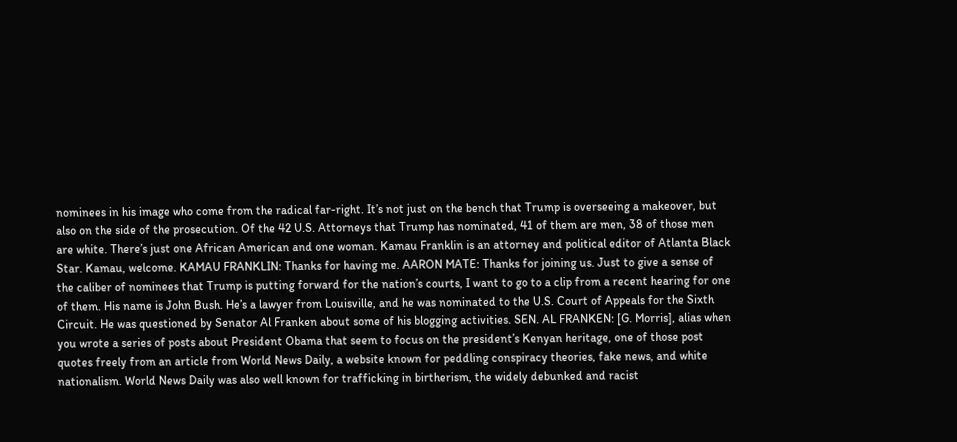nominees in his image who come from the radical far-right. It’s not just on the bench that Trump is overseeing a makeover, but also on the side of the prosecution. Of the 42 U.S. Attorneys that Trump has nominated, 41 of them are men, 38 of those men are white. There’s just one African American and one woman. Kamau Franklin is an attorney and political editor of Atlanta Black Star. Kamau, welcome. KAMAU FRANKLIN: Thanks for having me. AARON MATE: Thanks for joining us. Just to give a sense of the caliber of nominees that Trump is putting forward for the nation’s courts, I want to go to a clip from a recent hearing for one of them. His name is John Bush. He’s a lawyer from Louisville, and he was nominated to the U.S. Court of Appeals for the Sixth Circuit. He was questioned by Senator Al Franken about some of his blogging activities. SEN. AL FRANKEN: [G. Morris], alias when you wrote a series of posts about President Obama that seem to focus on the president’s Kenyan heritage, one of those post quotes freely from an article from World News Daily, a website known for peddling conspiracy theories, fake news, and white nationalism. World News Daily was also well known for trafficking in birtherism, the widely debunked and racist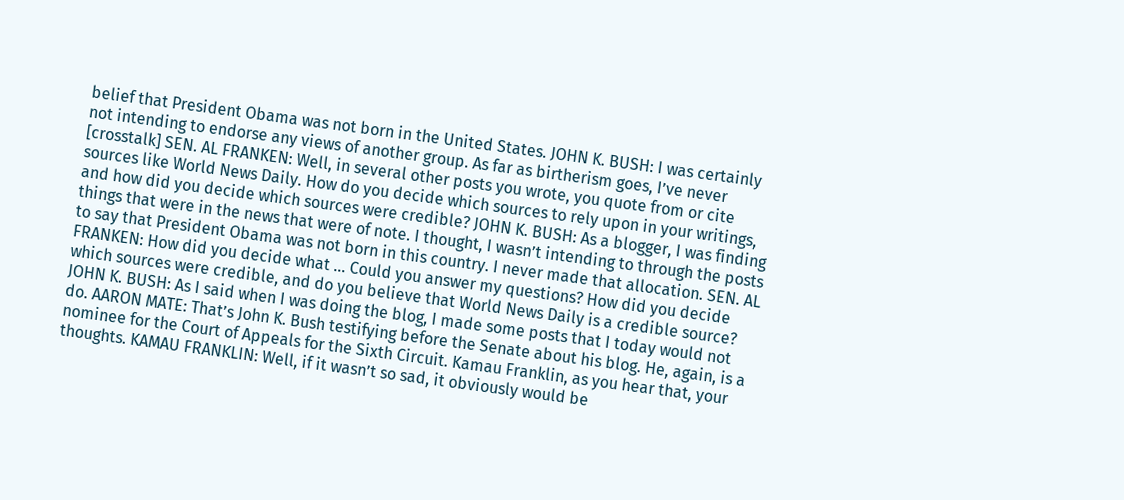belief that President Obama was not born in the United States. JOHN K. BUSH: I was certainly not intending to endorse any views of another group. As far as birtherism goes, I’ve never [crosstalk] SEN. AL FRANKEN: Well, in several other posts you wrote, you quote from or cite sources like World News Daily. How do you decide which sources to rely upon in your writings, and how did you decide which sources were credible? JOHN K. BUSH: As a blogger, I was finding things that were in the news that were of note. I thought, I wasn’t intending to through the posts to say that President Obama was not born in this country. I never made that allocation. SEN. AL FRANKEN: How did you decide what … Could you answer my questions? How did you decide which sources were credible, and do you believe that World News Daily is a credible source? JOHN K. BUSH: As I said when I was doing the blog, I made some posts that I today would not do. AARON MATE: That’s John K. Bush testifying before the Senate about his blog. He, again, is a nominee for the Court of Appeals for the Sixth Circuit. Kamau Franklin, as you hear that, your thoughts. KAMAU FRANKLIN: Well, if it wasn’t so sad, it obviously would be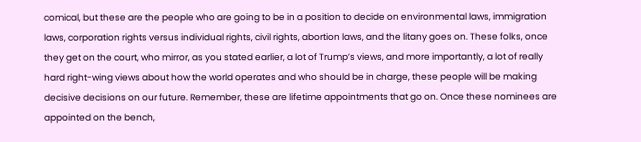comical, but these are the people who are going to be in a position to decide on environmental laws, immigration laws, corporation rights versus individual rights, civil rights, abortion laws, and the litany goes on. These folks, once they get on the court, who mirror, as you stated earlier, a lot of Trump’s views, and more importantly, a lot of really hard right-wing views about how the world operates and who should be in charge, these people will be making decisive decisions on our future. Remember, these are lifetime appointments that go on. Once these nominees are appointed on the bench,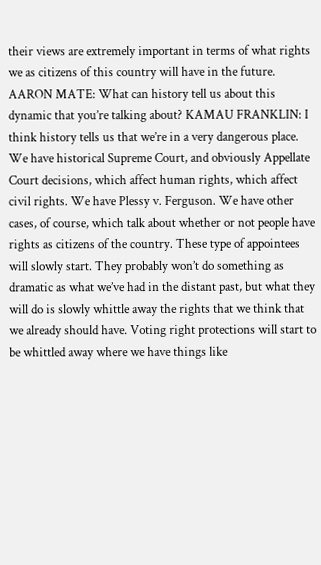their views are extremely important in terms of what rights we as citizens of this country will have in the future. AARON MATE: What can history tell us about this dynamic that you’re talking about? KAMAU FRANKLIN: I think history tells us that we’re in a very dangerous place. We have historical Supreme Court, and obviously Appellate Court decisions, which affect human rights, which affect civil rights. We have Plessy v. Ferguson. We have other cases, of course, which talk about whether or not people have rights as citizens of the country. These type of appointees will slowly start. They probably won’t do something as dramatic as what we’ve had in the distant past, but what they will do is slowly whittle away the rights that we think that we already should have. Voting right protections will start to be whittled away where we have things like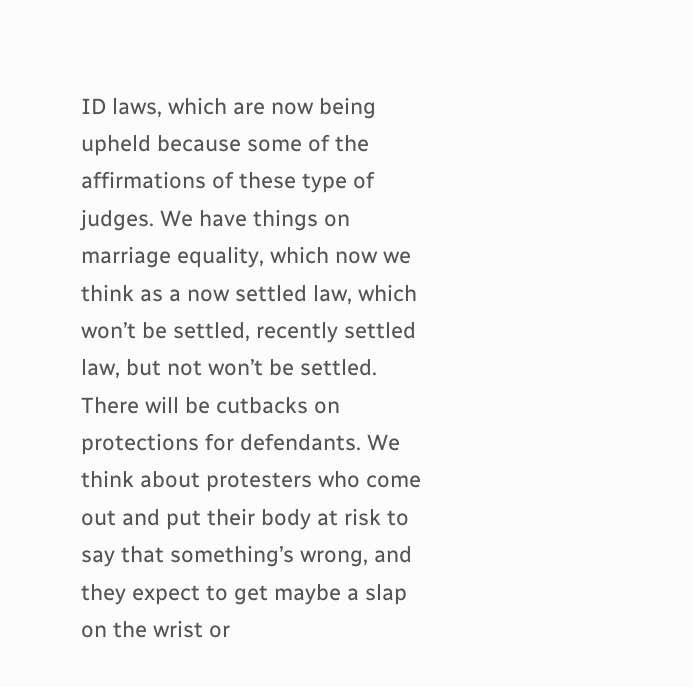ID laws, which are now being upheld because some of the affirmations of these type of judges. We have things on marriage equality, which now we think as a now settled law, which won’t be settled, recently settled law, but not won’t be settled. There will be cutbacks on protections for defendants. We think about protesters who come out and put their body at risk to say that something’s wrong, and they expect to get maybe a slap on the wrist or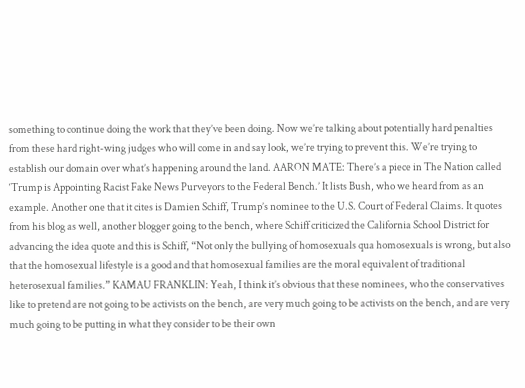something to continue doing the work that they’ve been doing. Now we’re talking about potentially hard penalties from these hard right-wing judges who will come in and say look, we’re trying to prevent this. We’re trying to establish our domain over what’s happening around the land. AARON MATE: There’s a piece in The Nation called ‘Trump is Appointing Racist Fake News Purveyors to the Federal Bench.’ It lists Bush, who we heard from as an example. Another one that it cites is Damien Schiff, Trump’s nominee to the U.S. Court of Federal Claims. It quotes from his blog as well, another blogger going to the bench, where Schiff criticized the California School District for advancing the idea quote and this is Schiff, “Not only the bullying of homosexuals qua homosexuals is wrong, but also that the homosexual lifestyle is a good and that homosexual families are the moral equivalent of traditional heterosexual families.” KAMAU FRANKLIN: Yeah, I think it’s obvious that these nominees, who the conservatives like to pretend are not going to be activists on the bench, are very much going to be activists on the bench, and are very much going to be putting in what they consider to be their own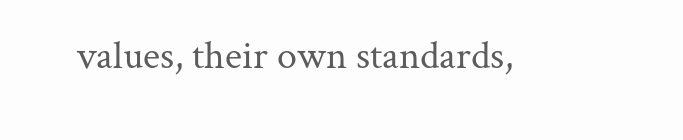values, their own standards,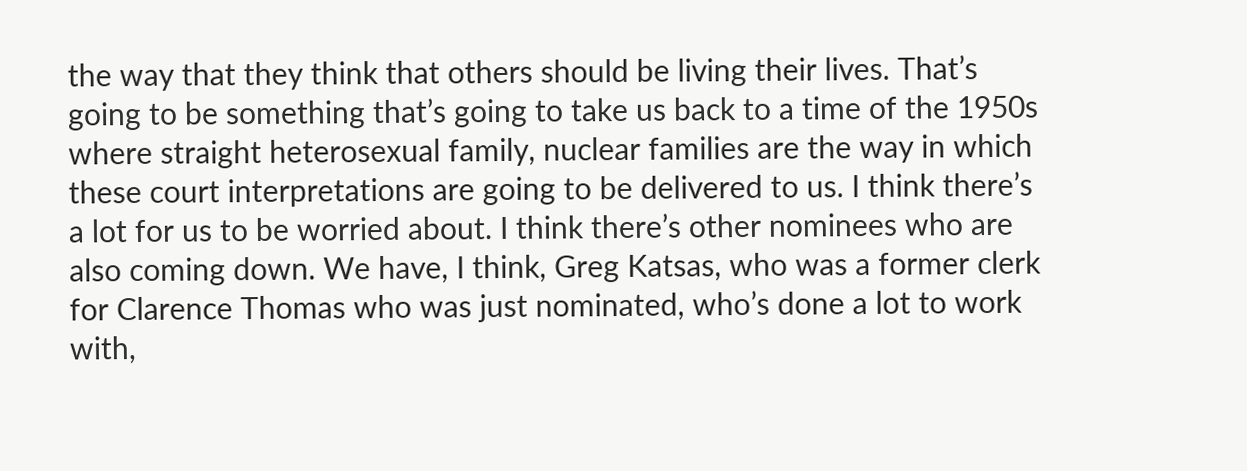the way that they think that others should be living their lives. That’s going to be something that’s going to take us back to a time of the 1950s where straight heterosexual family, nuclear families are the way in which these court interpretations are going to be delivered to us. I think there’s a lot for us to be worried about. I think there’s other nominees who are also coming down. We have, I think, Greg Katsas, who was a former clerk for Clarence Thomas who was just nominated, who’s done a lot to work with,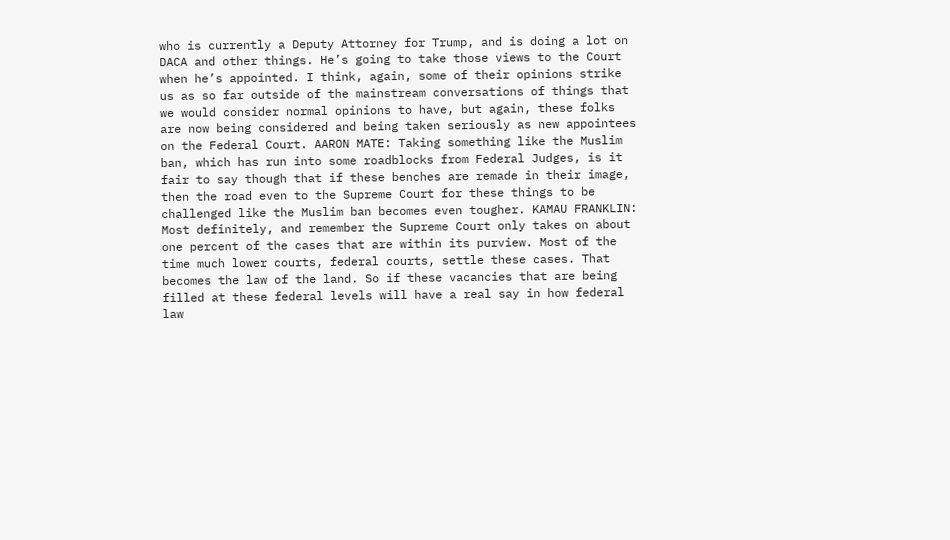who is currently a Deputy Attorney for Trump, and is doing a lot on DACA and other things. He’s going to take those views to the Court when he’s appointed. I think, again, some of their opinions strike us as so far outside of the mainstream conversations of things that we would consider normal opinions to have, but again, these folks are now being considered and being taken seriously as new appointees on the Federal Court. AARON MATE: Taking something like the Muslim ban, which has run into some roadblocks from Federal Judges, is it fair to say though that if these benches are remade in their image, then the road even to the Supreme Court for these things to be challenged like the Muslim ban becomes even tougher. KAMAU FRANKLIN: Most definitely, and remember the Supreme Court only takes on about one percent of the cases that are within its purview. Most of the time much lower courts, federal courts, settle these cases. That becomes the law of the land. So if these vacancies that are being filled at these federal levels will have a real say in how federal law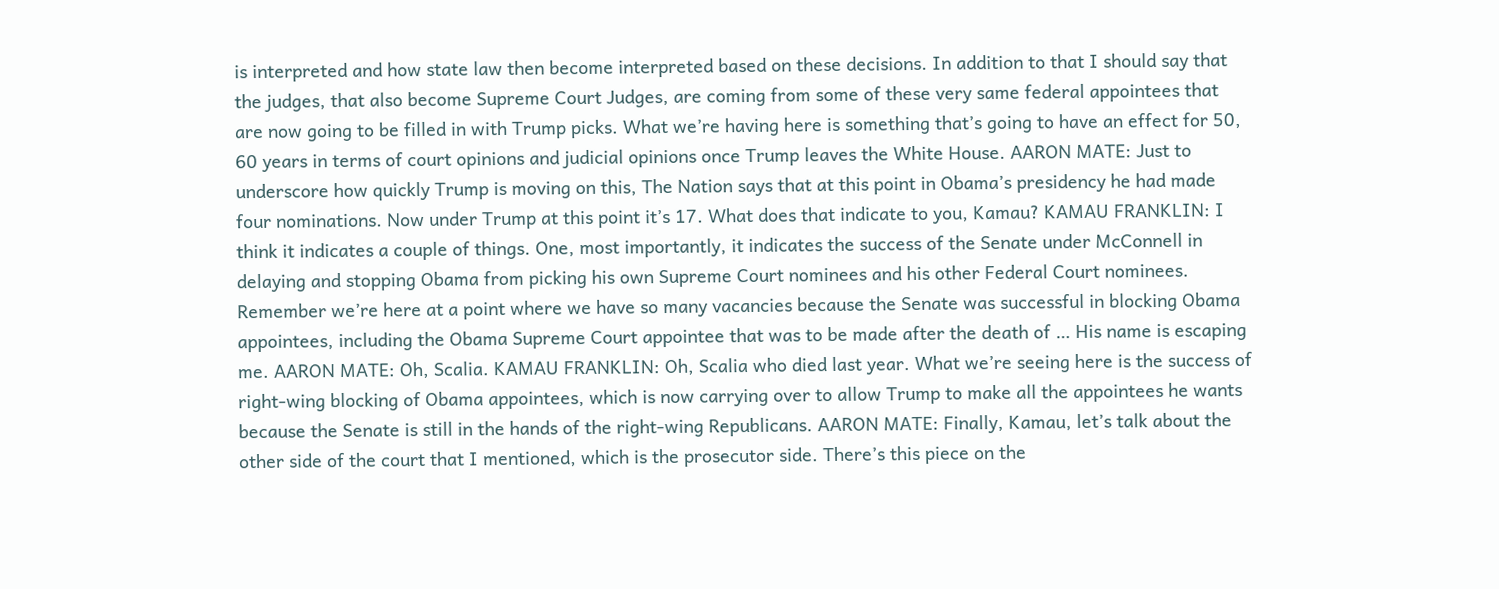is interpreted and how state law then become interpreted based on these decisions. In addition to that I should say that the judges, that also become Supreme Court Judges, are coming from some of these very same federal appointees that are now going to be filled in with Trump picks. What we’re having here is something that’s going to have an effect for 50, 60 years in terms of court opinions and judicial opinions once Trump leaves the White House. AARON MATE: Just to underscore how quickly Trump is moving on this, The Nation says that at this point in Obama’s presidency he had made four nominations. Now under Trump at this point it’s 17. What does that indicate to you, Kamau? KAMAU FRANKLIN: I think it indicates a couple of things. One, most importantly, it indicates the success of the Senate under McConnell in delaying and stopping Obama from picking his own Supreme Court nominees and his other Federal Court nominees. Remember we’re here at a point where we have so many vacancies because the Senate was successful in blocking Obama appointees, including the Obama Supreme Court appointee that was to be made after the death of … His name is escaping me. AARON MATE: Oh, Scalia. KAMAU FRANKLIN: Oh, Scalia who died last year. What we’re seeing here is the success of right-wing blocking of Obama appointees, which is now carrying over to allow Trump to make all the appointees he wants because the Senate is still in the hands of the right-wing Republicans. AARON MATE: Finally, Kamau, let’s talk about the other side of the court that I mentioned, which is the prosecutor side. There’s this piece on the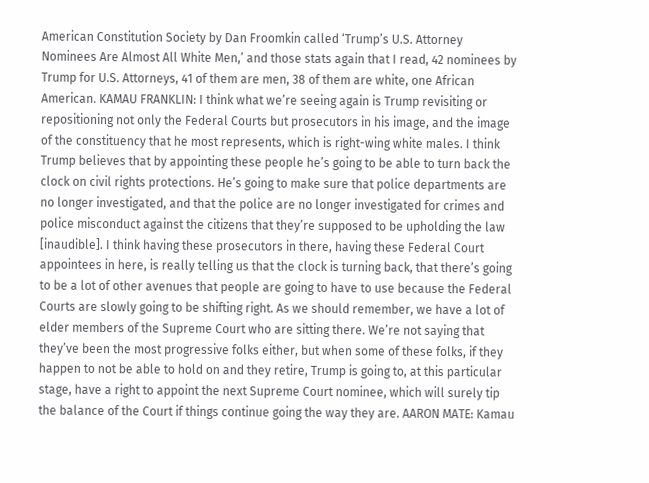American Constitution Society by Dan Froomkin called ‘Trump’s U.S. Attorney Nominees Are Almost All White Men,’ and those stats again that I read, 42 nominees by Trump for U.S. Attorneys, 41 of them are men, 38 of them are white, one African American. KAMAU FRANKLIN: I think what we’re seeing again is Trump revisiting or repositioning not only the Federal Courts but prosecutors in his image, and the image of the constituency that he most represents, which is right-wing white males. I think Trump believes that by appointing these people he’s going to be able to turn back the clock on civil rights protections. He’s going to make sure that police departments are no longer investigated, and that the police are no longer investigated for crimes and police misconduct against the citizens that they’re supposed to be upholding the law [inaudible]. I think having these prosecutors in there, having these Federal Court appointees in here, is really telling us that the clock is turning back, that there’s going to be a lot of other avenues that people are going to have to use because the Federal Courts are slowly going to be shifting right. As we should remember, we have a lot of elder members of the Supreme Court who are sitting there. We’re not saying that they’ve been the most progressive folks either, but when some of these folks, if they happen to not be able to hold on and they retire, Trump is going to, at this particular stage, have a right to appoint the next Supreme Court nominee, which will surely tip the balance of the Court if things continue going the way they are. AARON MATE: Kamau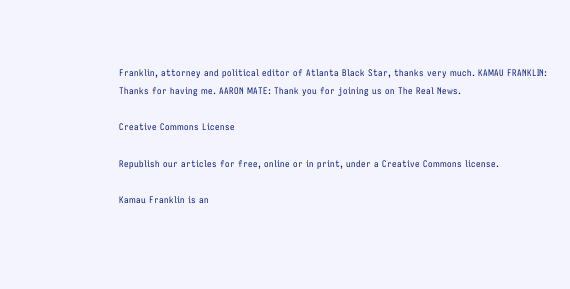Franklin, attorney and political editor of Atlanta Black Star, thanks very much. KAMAU FRANKLIN: Thanks for having me. AARON MATE: Thank you for joining us on The Real News.

Creative Commons License

Republish our articles for free, online or in print, under a Creative Commons license.

Kamau Franklin is an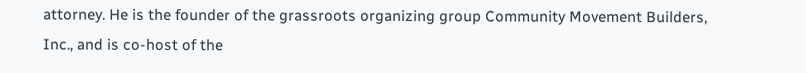attorney. He is the founder of the grassroots organizing group Community Movement Builders, Inc., and is co-host of the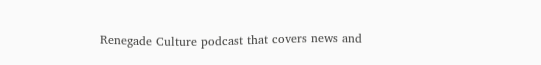Renegade Culture podcast that covers news and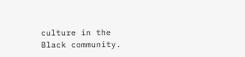culture in the Black community.